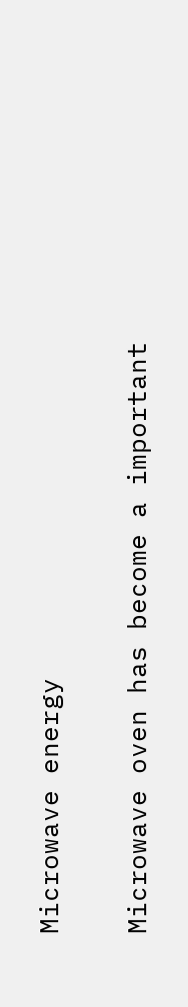Microwave energy

Microwave oven has become a important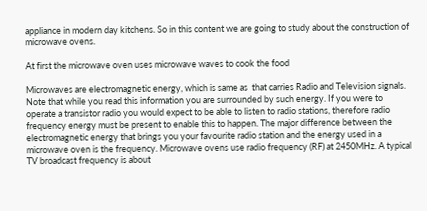appliance in modern day kitchens. So in this content we are going to study about the construction of microwave ovens.

At first the microwave oven uses microwave waves to cook the food

Microwaves are electromagnetic energy, which is same as  that carries Radio and Television signals. Note that while you read this information you are surrounded by such energy. If you were to operate a transistor radio you would expect to be able to listen to radio stations, therefore radio frequency energy must be present to enable this to happen. The major difference between the electromagnetic energy that brings you your favourite radio station and the energy used in a microwave oven is the frequency. Microwave ovens use radio frequency (RF) at 2450MHz. A typical TV broadcast frequency is about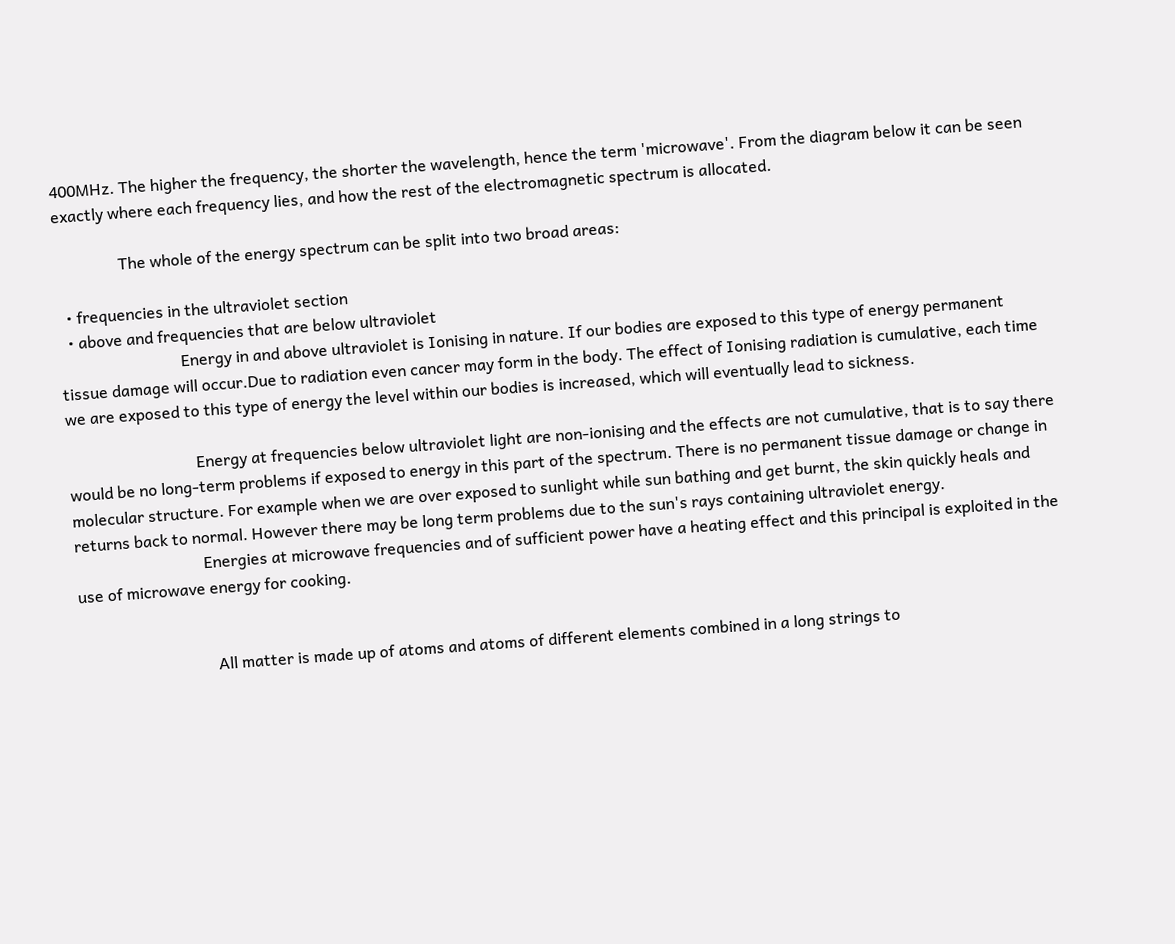400MHz. The higher the frequency, the shorter the wavelength, hence the term 'microwave'. From the diagram below it can be seen exactly where each frequency lies, and how the rest of the electromagnetic spectrum is allocated.

                The whole of the energy spectrum can be split into two broad areas:

  • frequencies in the ultraviolet section
  • above and frequencies that are below ultraviolet
                              Energy in and above ultraviolet is Ionising in nature. If our bodies are exposed to this type of energy permanent tissue damage will occur.Due to radiation even cancer may form in the body. The effect of Ionising radiation is cumulative, each time we are exposed to this type of energy the level within our bodies is increased, which will eventually lead to sickness.

                                Energy at frequencies below ultraviolet light are non-ionising and the effects are not cumulative, that is to say there would be no long-term problems if exposed to energy in this part of the spectrum. There is no permanent tissue damage or change in molecular structure. For example when we are over exposed to sunlight while sun bathing and get burnt, the skin quickly heals and returns back to normal. However there may be long term problems due to the sun's rays containing ultraviolet energy.
                                Energies at microwave frequencies and of sufficient power have a heating effect and this principal is exploited in the use of microwave energy for cooking.


                                  All matter is made up of atoms and atoms of different elements combined in a long strings to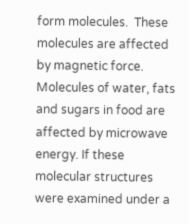form molecules.  These molecules are affected by magnetic force. Molecules of water, fats and sugars in food are affected by microwave energy. If these molecular structures were examined under a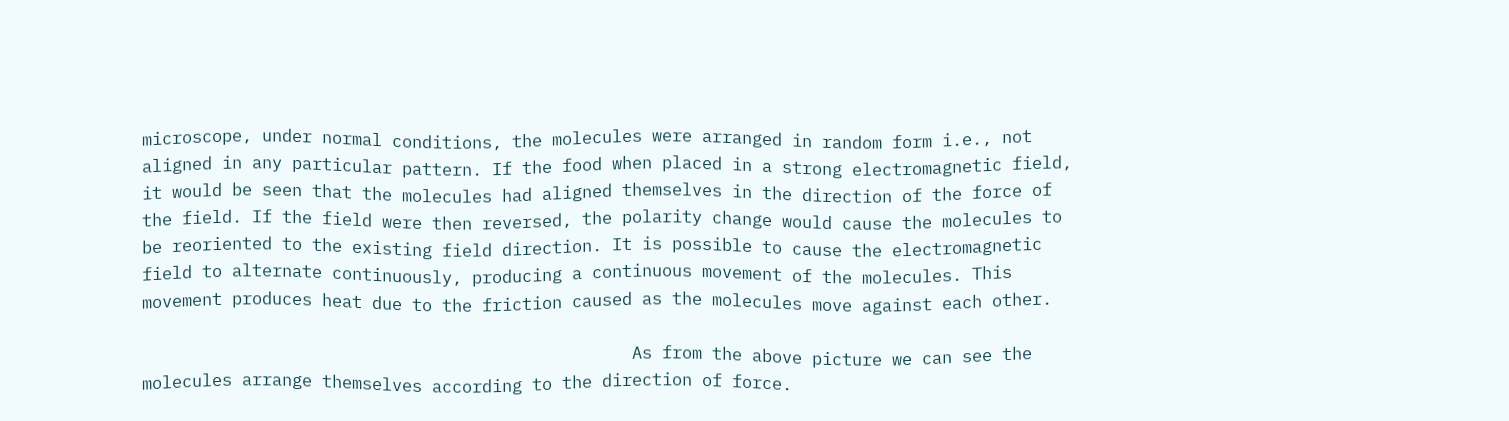microscope, under normal conditions, the molecules were arranged in random form i.e., not aligned in any particular pattern. If the food when placed in a strong electromagnetic field, it would be seen that the molecules had aligned themselves in the direction of the force of the field. If the field were then reversed, the polarity change would cause the molecules to be reoriented to the existing field direction. It is possible to cause the electromagnetic field to alternate continuously, producing a continuous movement of the molecules. This movement produces heat due to the friction caused as the molecules move against each other.

                                                 As from the above picture we can see the molecules arrange themselves according to the direction of force.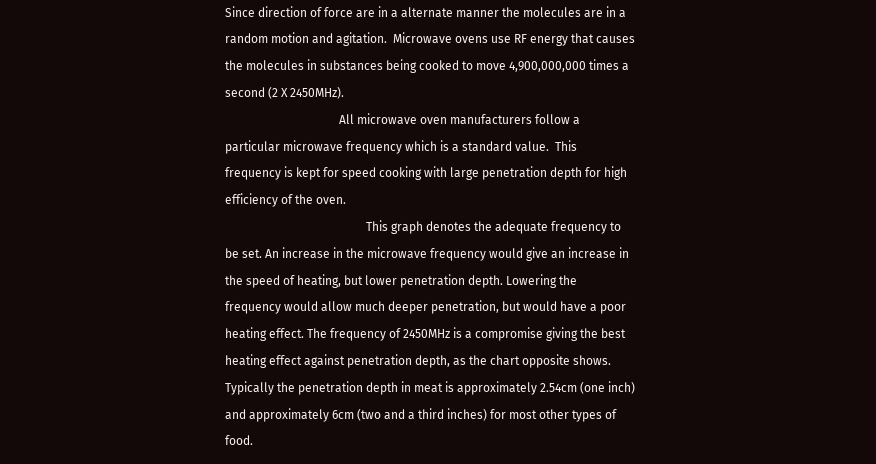Since direction of force are in a alternate manner the molecules are in a random motion and agitation.  Microwave ovens use RF energy that causes the molecules in substances being cooked to move 4,900,000,000 times a second (2 X 2450MHz).
                                      All microwave oven manufacturers follow a particular microwave frequency which is a standard value.  This frequency is kept for speed cooking with large penetration depth for high efficiency of the oven.
                                               This graph denotes the adequate frequency to be set. An increase in the microwave frequency would give an increase in the speed of heating, but lower penetration depth. Lowering the frequency would allow much deeper penetration, but would have a poor heating effect. The frequency of 2450MHz is a compromise giving the best heating effect against penetration depth, as the chart opposite shows. Typically the penetration depth in meat is approximately 2.54cm (one inch) and approximately 6cm (two and a third inches) for most other types of food.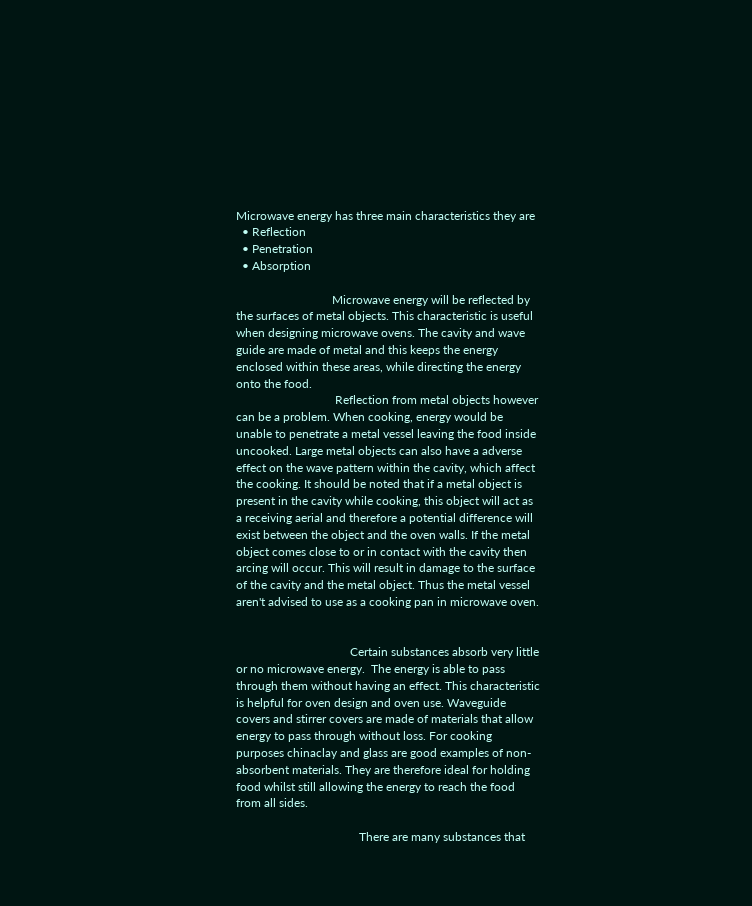Microwave energy has three main characteristics they are
  • Reflection
  • Penetration
  • Absorption

                                Microwave energy will be reflected by the surfaces of metal objects. This characteristic is useful when designing microwave ovens. The cavity and wave guide are made of metal and this keeps the energy enclosed within these areas, while directing the energy onto the food.
                                 Reflection from metal objects however can be a problem. When cooking, energy would be unable to penetrate a metal vessel leaving the food inside uncooked. Large metal objects can also have a adverse effect on the wave pattern within the cavity, which affect the cooking. It should be noted that if a metal object is present in the cavity while cooking, this object will act as a receiving aerial and therefore a potential difference will exist between the object and the oven walls. If the metal object comes close to or in contact with the cavity then arcing will occur. This will result in damage to the surface of the cavity and the metal object. Thus the metal vessel aren't advised to use as a cooking pan in microwave oven.


                                      Certain substances absorb very little or no microwave energy.  The energy is able to pass through them without having an effect. This characteristic is helpful for oven design and oven use. Waveguide covers and stirrer covers are made of materials that allow energy to pass through without loss. For cooking purposes chinaclay and glass are good examples of non-absorbent materials. They are therefore ideal for holding food whilst still allowing the energy to reach the food from all sides.

                                         There are many substances that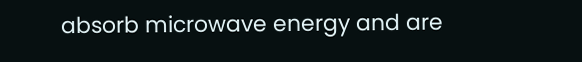absorb microwave energy and are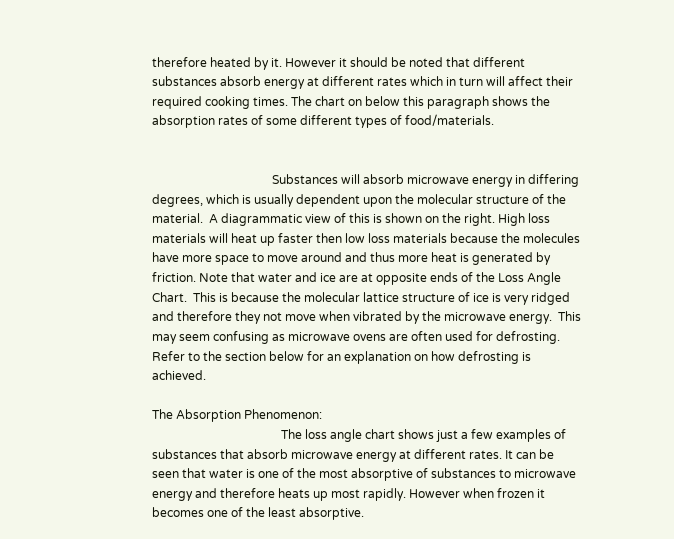therefore heated by it. However it should be noted that different substances absorb energy at different rates which in turn will affect their required cooking times. The chart on below this paragraph shows the absorption rates of some different types of food/materials.


                                        Substances will absorb microwave energy in differing degrees, which is usually dependent upon the molecular structure of the material.  A diagrammatic view of this is shown on the right. High loss materials will heat up faster then low loss materials because the molecules have more space to move around and thus more heat is generated by friction. Note that water and ice are at opposite ends of the Loss Angle Chart.  This is because the molecular lattice structure of ice is very ridged and therefore they not move when vibrated by the microwave energy.  This may seem confusing as microwave ovens are often used for defrosting.  Refer to the section below for an explanation on how defrosting is achieved.

The Absorption Phenomenon:
                                           The loss angle chart shows just a few examples of substances that absorb microwave energy at different rates. It can be seen that water is one of the most absorptive of substances to microwave energy and therefore heats up most rapidly. However when frozen it becomes one of the least absorptive.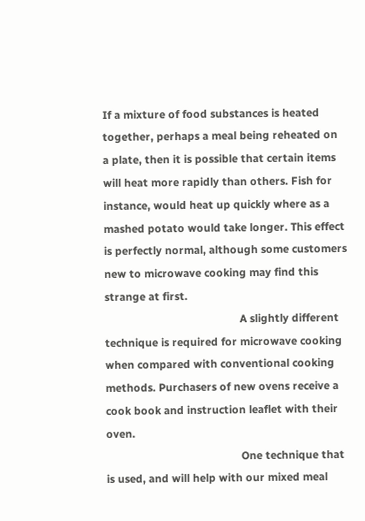If a mixture of food substances is heated together, perhaps a meal being reheated on a plate, then it is possible that certain items will heat more rapidly than others. Fish for instance, would heat up quickly where as a mashed potato would take longer. This effect is perfectly normal, although some customers new to microwave cooking may find this strange at first.
                                             A slightly different technique is required for microwave cooking when compared with conventional cooking methods. Purchasers of new ovens receive a cook book and instruction leaflet with their oven.
                                             One technique that is used, and will help with our mixed meal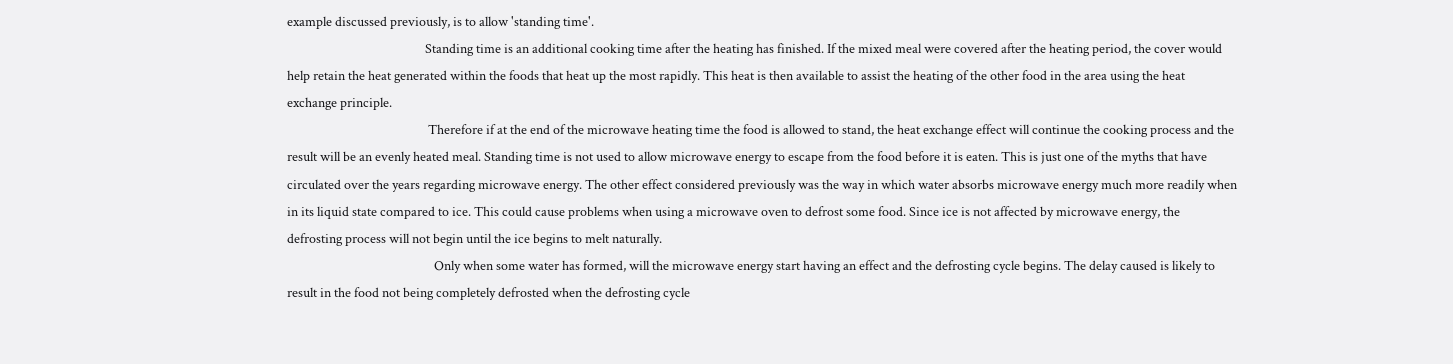example discussed previously, is to allow 'standing time'.
                                              Standing time is an additional cooking time after the heating has finished. If the mixed meal were covered after the heating period, the cover would help retain the heat generated within the foods that heat up the most rapidly. This heat is then available to assist the heating of the other food in the area using the heat exchange principle.
                                               Therefore if at the end of the microwave heating time the food is allowed to stand, the heat exchange effect will continue the cooking process and the result will be an evenly heated meal. Standing time is not used to allow microwave energy to escape from the food before it is eaten. This is just one of the myths that have circulated over the years regarding microwave energy. The other effect considered previously was the way in which water absorbs microwave energy much more readily when in its liquid state compared to ice. This could cause problems when using a microwave oven to defrost some food. Since ice is not affected by microwave energy, the defrosting process will not begin until the ice begins to melt naturally.
                                                 Only when some water has formed, will the microwave energy start having an effect and the defrosting cycle begins. The delay caused is likely to result in the food not being completely defrosted when the defrosting cycle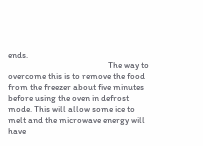ends.
                                                  The way to overcome this is to remove the food from the freezer about five minutes before using the oven in defrost mode. This will allow some ice to melt and the microwave energy will have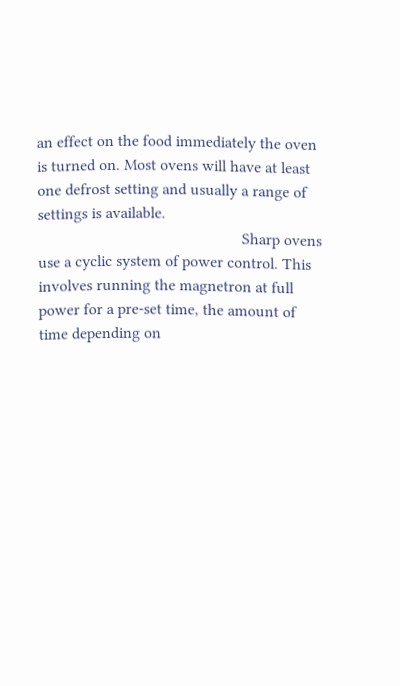an effect on the food immediately the oven is turned on. Most ovens will have at least one defrost setting and usually a range of settings is available.
                                                   Sharp ovens use a cyclic system of power control. This involves running the magnetron at full power for a pre-set time, the amount of time depending on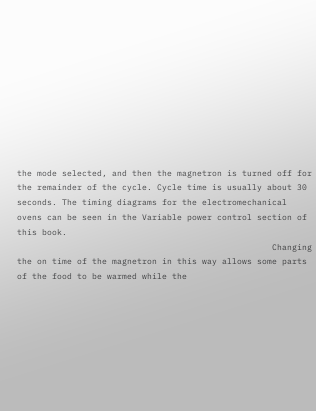the mode selected, and then the magnetron is turned off for the remainder of the cycle. Cycle time is usually about 30 seconds. The timing diagrams for the electromechanical ovens can be seen in the Variable power control section of this book.
                                                   Changing the on time of the magnetron in this way allows some parts of the food to be warmed while the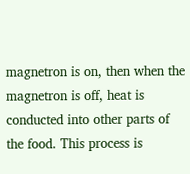magnetron is on, then when the magnetron is off, heat is conducted into other parts of the food. This process is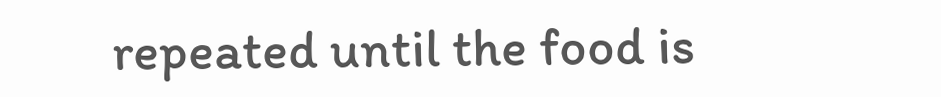repeated until the food is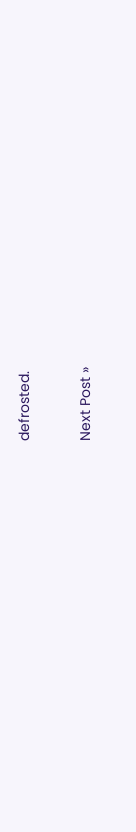defrosted.



Next Post »